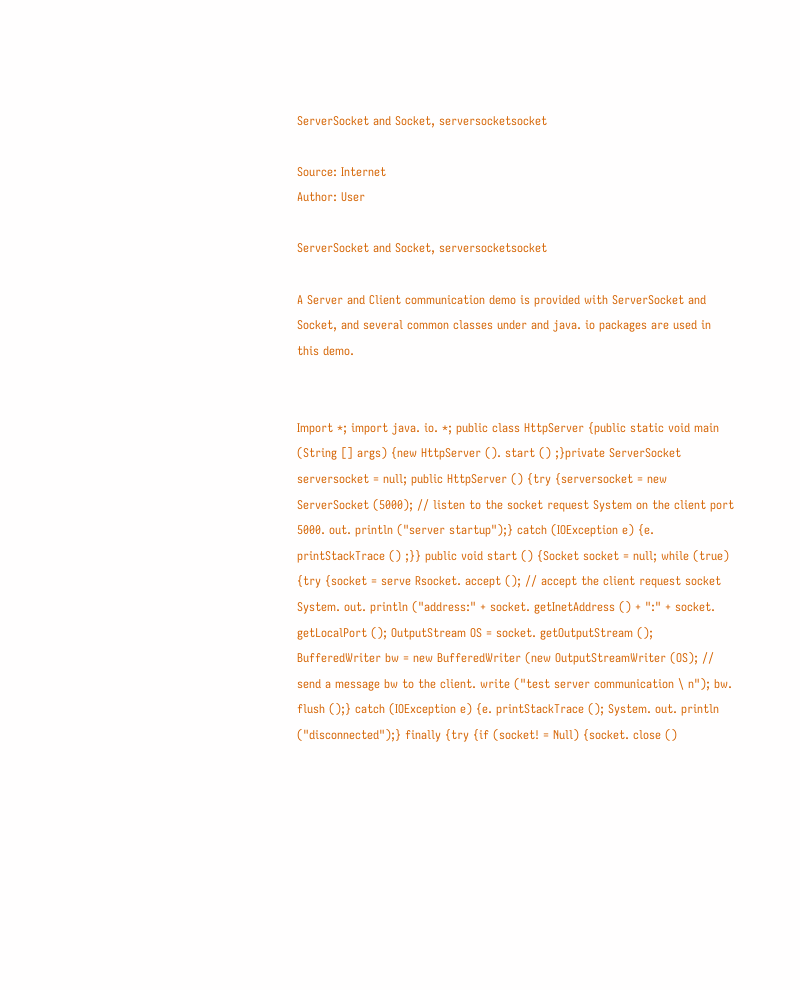ServerSocket and Socket, serversocketsocket

Source: Internet
Author: User

ServerSocket and Socket, serversocketsocket

A Server and Client communication demo is provided with ServerSocket and Socket, and several common classes under and java. io packages are used in this demo.


Import *; import java. io. *; public class HttpServer {public static void main (String [] args) {new HttpServer (). start () ;}private ServerSocket serversocket = null; public HttpServer () {try {serversocket = new ServerSocket (5000); // listen to the socket request System on the client port 5000. out. println ("server startup");} catch (IOException e) {e. printStackTrace () ;}} public void start () {Socket socket = null; while (true) {try {socket = serve Rsocket. accept (); // accept the client request socket System. out. println ("address:" + socket. getInetAddress () + ":" + socket. getLocalPort (); OutputStream OS = socket. getOutputStream (); BufferedWriter bw = new BufferedWriter (new OutputStreamWriter (OS); // send a message bw to the client. write ("test server communication \ n"); bw. flush ();} catch (IOException e) {e. printStackTrace (); System. out. println ("disconnected");} finally {try {if (socket! = Null) {socket. close ()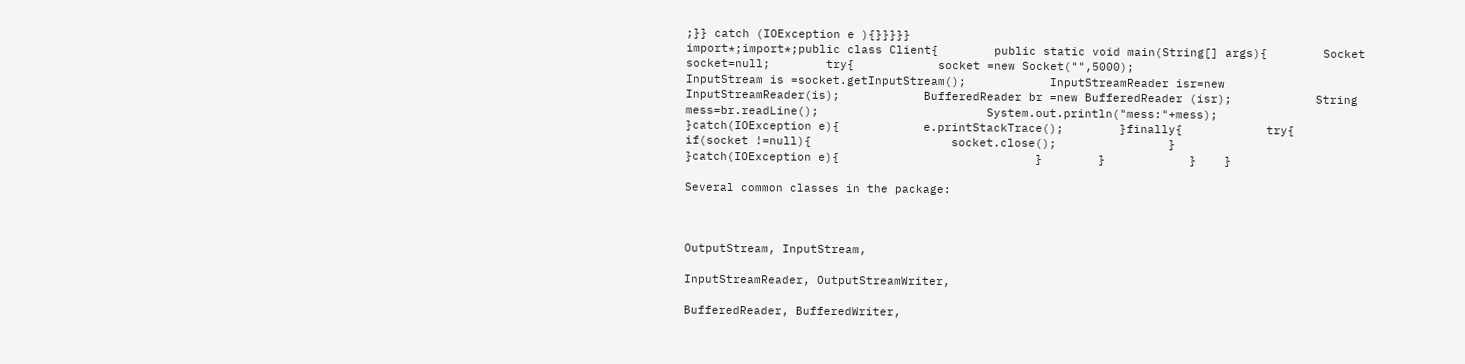;}} catch (IOException e ){}}}}}
import*;import*;public class Client{        public static void main(String[] args){        Socket socket=null;        try{            socket =new Socket("",5000);                                    InputStream is =socket.getInputStream();            InputStreamReader isr=new InputStreamReader(is);            BufferedReader br =new BufferedReader (isr);            String mess=br.readLine();                        System.out.println("mess:"+mess);        }catch(IOException e){            e.printStackTrace();        }finally{            try{                if(socket !=null){                    socket.close();                }            }catch(IOException e){                            }        }            }    }

Several common classes in the package:



OutputStream, InputStream,

InputStreamReader, OutputStreamWriter,

BufferedReader, BufferedWriter,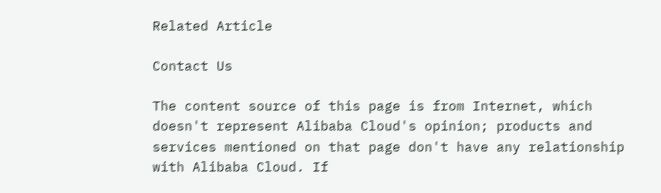Related Article

Contact Us

The content source of this page is from Internet, which doesn't represent Alibaba Cloud's opinion; products and services mentioned on that page don't have any relationship with Alibaba Cloud. If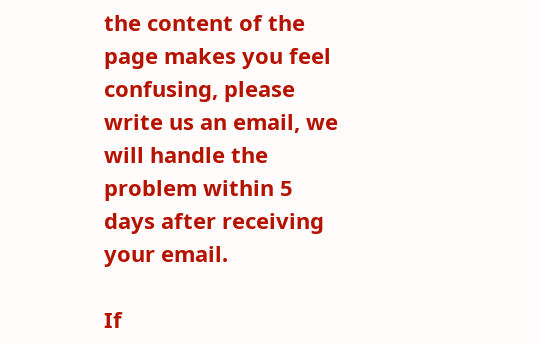the content of the page makes you feel confusing, please write us an email, we will handle the problem within 5 days after receiving your email.

If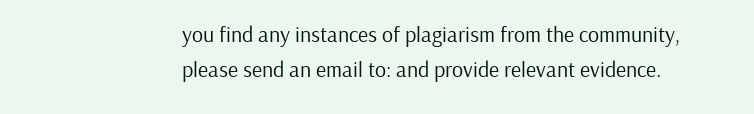you find any instances of plagiarism from the community, please send an email to: and provide relevant evidence.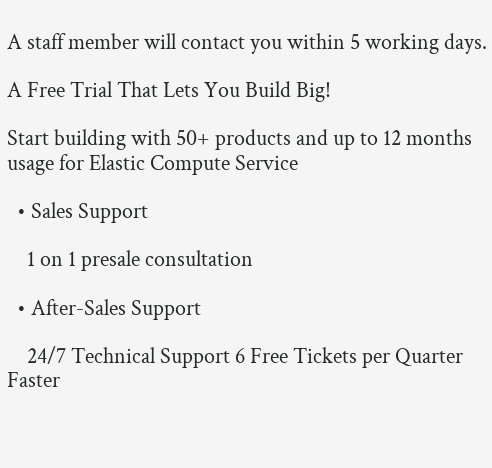A staff member will contact you within 5 working days.

A Free Trial That Lets You Build Big!

Start building with 50+ products and up to 12 months usage for Elastic Compute Service

  • Sales Support

    1 on 1 presale consultation

  • After-Sales Support

    24/7 Technical Support 6 Free Tickets per Quarter Faster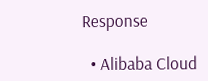Response

  • Alibaba Cloud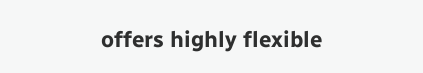offers highly flexible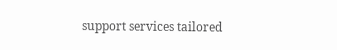support services tailored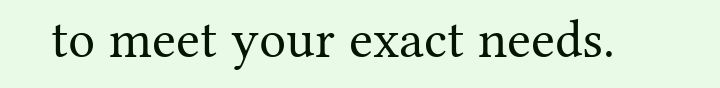to meet your exact needs.